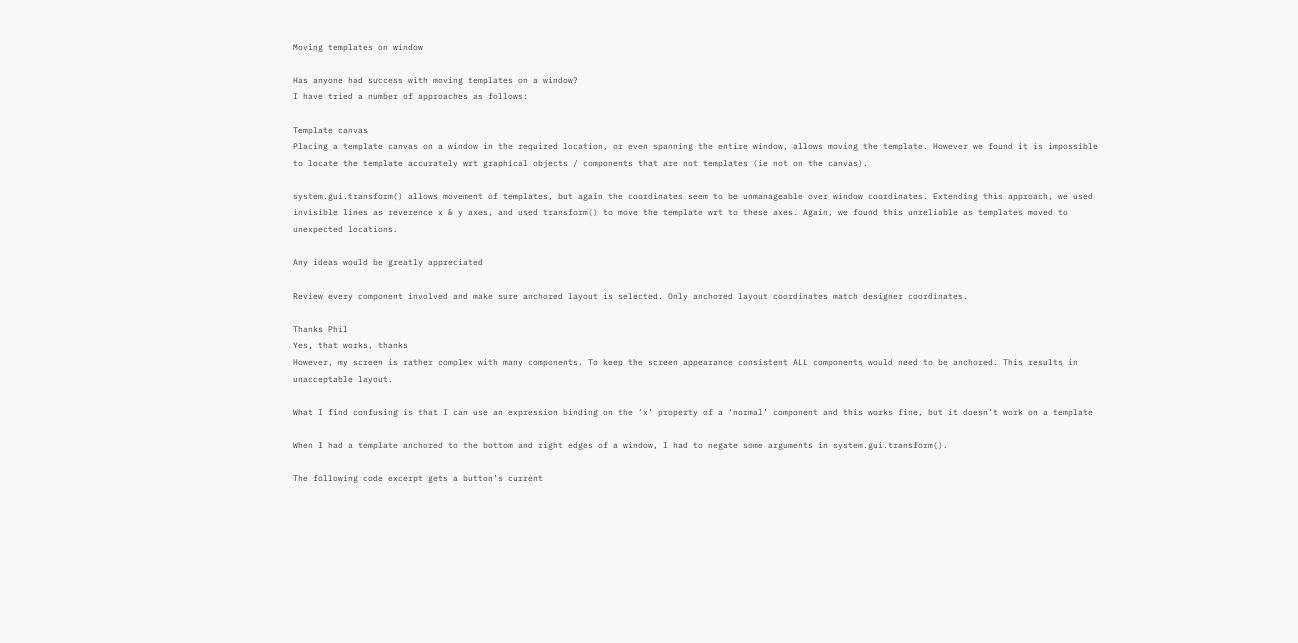Moving templates on window

Has anyone had success with moving templates on a window?
I have tried a number of approaches as follows:

Template canvas
Placing a template canvas on a window in the required location, or even spanning the entire window, allows moving the template. However we found it is impossible to locate the template accurately wrt graphical objects / components that are not templates (ie not on the canvas).

system.gui.transform() allows movement of templates, but again the coordinates seem to be unmanageable over window coordinates. Extending this approach, we used invisible lines as reverence x & y axes, and used transform() to move the template wrt to these axes. Again, we found this unreliable as templates moved to unexpected locations.

Any ideas would be greatly appreciated

Review every component involved and make sure anchored layout is selected. Only anchored layout coordinates match designer coordinates.

Thanks Phil
Yes, that works, thanks
However, my screen is rather complex with many components. To keep the screen appearance consistent ALL components would need to be anchored. This results in unacceptable layout.

What I find confusing is that I can use an expression binding on the ‘x’ property of a ‘normal’ component and this works fine, but it doesn’t work on a template

When I had a template anchored to the bottom and right edges of a window, I had to negate some arguments in system.gui.transform().

The following code excerpt gets a button’s current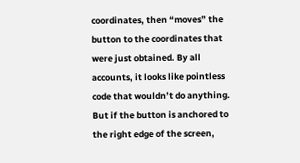coordinates, then “moves” the button to the coordinates that were just obtained. By all accounts, it looks like pointless code that wouldn’t do anything. But if the button is anchored to the right edge of the screen,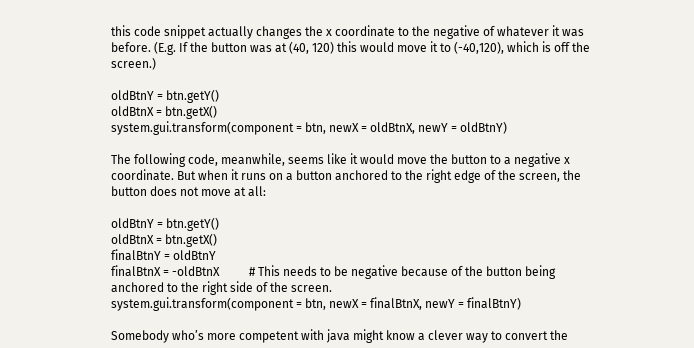this code snippet actually changes the x coordinate to the negative of whatever it was before. (E.g. If the button was at (40, 120) this would move it to (-40,120), which is off the screen.)

oldBtnY = btn.getY()
oldBtnX = btn.getX()
system.gui.transform(component = btn, newX = oldBtnX, newY = oldBtnY)

The following code, meanwhile, seems like it would move the button to a negative x coordinate. But when it runs on a button anchored to the right edge of the screen, the button does not move at all:

oldBtnY = btn.getY()
oldBtnX = btn.getX()
finalBtnY = oldBtnY
finalBtnX = -oldBtnX          # This needs to be negative because of the button being anchored to the right side of the screen.
system.gui.transform(component = btn, newX = finalBtnX, newY = finalBtnY)

Somebody who’s more competent with java might know a clever way to convert the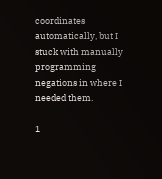coordinates automatically, but I stuck with manually programming negations in where I needed them.

1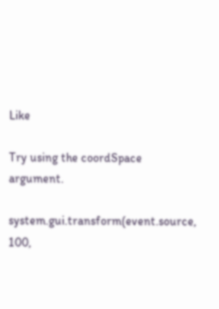Like

Try using the coordSpace argument.

system.gui.transform(event.source, 100,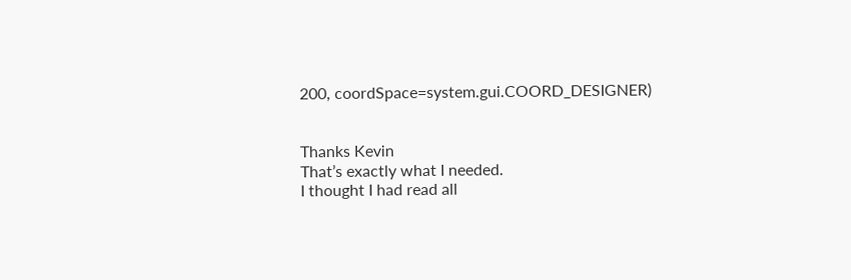200, coordSpace=system.gui.COORD_DESIGNER)


Thanks Kevin
That’s exactly what I needed.
I thought I had read all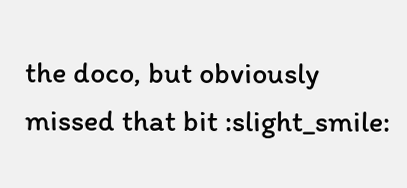the doco, but obviously missed that bit :slight_smile: